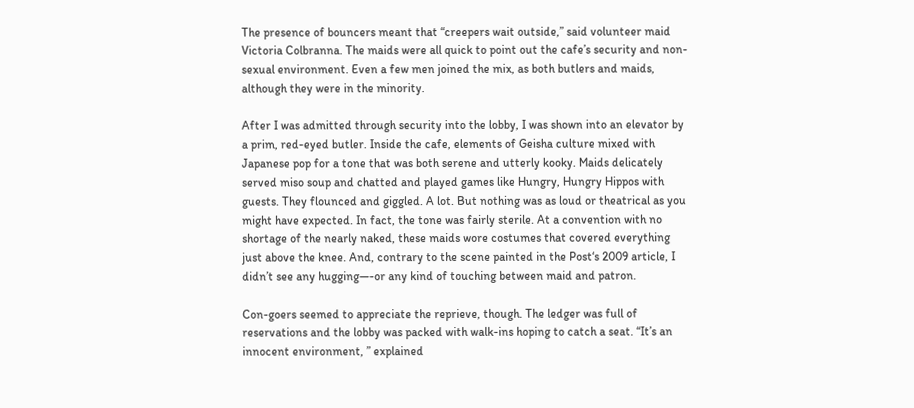The presence of bouncers meant that “creepers wait outside,” said volunteer maid Victoria Colbranna. The maids were all quick to point out the cafe’s security and non-sexual environment. Even a few men joined the mix, as both butlers and maids, although they were in the minority.

After I was admitted through security into the lobby, I was shown into an elevator by a prim, red-eyed butler. Inside the cafe, elements of Geisha culture mixed with Japanese pop for a tone that was both serene and utterly kooky. Maids delicately served miso soup and chatted and played games like Hungry, Hungry Hippos with guests. They flounced and giggled. A lot. But nothing was as loud or theatrical as you might have expected. In fact, the tone was fairly sterile. At a convention with no shortage of the nearly naked, these maids wore costumes that covered everything just above the knee. And, contrary to the scene painted in the Post‘s 2009 article, I didn’t see any hugging—-or any kind of touching between maid and patron.

Con-goers seemed to appreciate the reprieve, though. The ledger was full of reservations and the lobby was packed with walk-ins hoping to catch a seat. “It’s an innocent environment, ” explained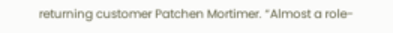returning customer Patchen Mortimer. “Almost a role-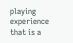playing experience that is a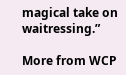magical take on waitressing.”

More from WCP